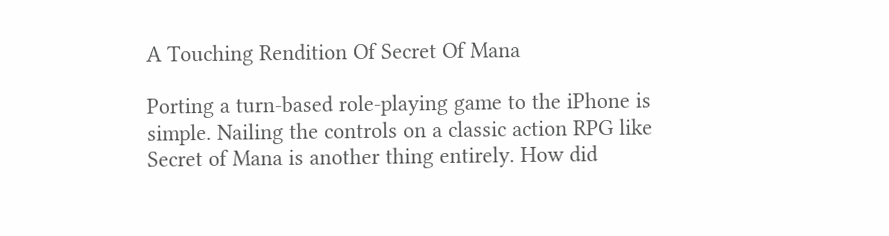A Touching Rendition Of Secret Of Mana

Porting a turn-based role-playing game to the iPhone is simple. Nailing the controls on a classic action RPG like Secret of Mana is another thing entirely. How did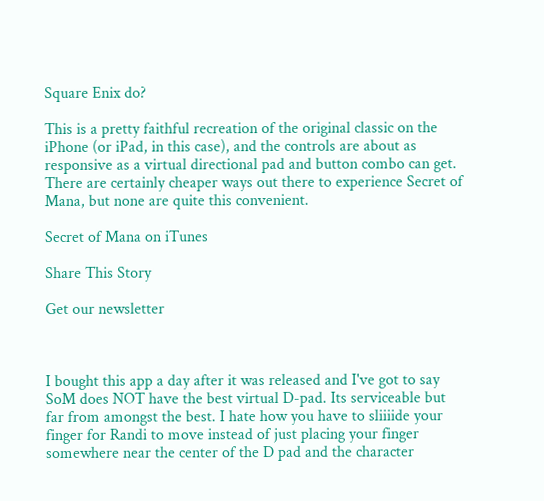Square Enix do?

This is a pretty faithful recreation of the original classic on the iPhone (or iPad, in this case), and the controls are about as responsive as a virtual directional pad and button combo can get. There are certainly cheaper ways out there to experience Secret of Mana, but none are quite this convenient.

Secret of Mana on iTunes

Share This Story

Get our newsletter



I bought this app a day after it was released and I've got to say SoM does NOT have the best virtual D-pad. Its serviceable but far from amongst the best. I hate how you have to sliiiide your finger for Randi to move instead of just placing your finger somewhere near the center of the D pad and the character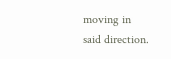moving in said direction.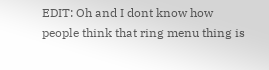EDIT: Oh and I dont know how people think that ring menu thing is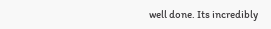well done. Its incredibly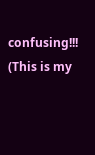confusing!!! (This is my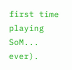first time playing SoM... ever).